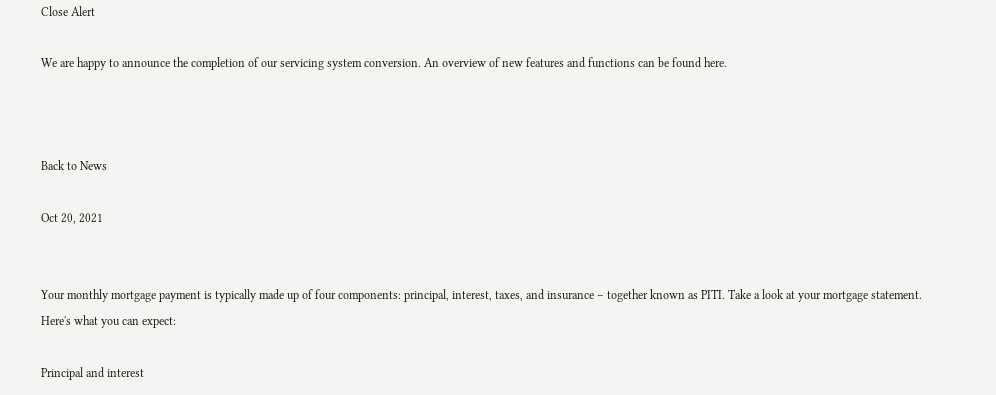Close Alert

We are happy to announce the completion of our servicing system conversion. An overview of new features and functions can be found here.



Back to News

Oct 20, 2021


Your monthly mortgage payment is typically made up of four components: principal, interest, taxes, and insurance – together known as PITI. Take a look at your mortgage statement. Here's what you can expect:

Principal and interest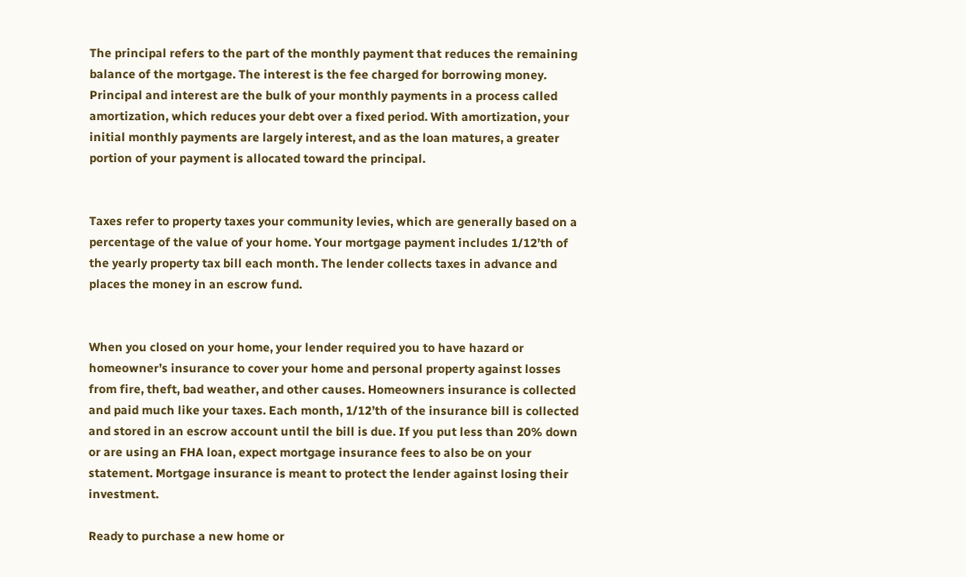The principal refers to the part of the monthly payment that reduces the remaining balance of the mortgage. The interest is the fee charged for borrowing money. Principal and interest are the bulk of your monthly payments in a process called amortization, which reduces your debt over a fixed period. With amortization, your initial monthly payments are largely interest, and as the loan matures, a greater portion of your payment is allocated toward the principal.


Taxes refer to property taxes your community levies, which are generally based on a percentage of the value of your home. Your mortgage payment includes 1/12’th of the yearly property tax bill each month. The lender collects taxes in advance and places the money in an escrow fund.


When you closed on your home, your lender required you to have hazard or homeowner’s insurance to cover your home and personal property against losses from fire, theft, bad weather, and other causes. Homeowners insurance is collected and paid much like your taxes. Each month, 1/12’th of the insurance bill is collected and stored in an escrow account until the bill is due. If you put less than 20% down or are using an FHA loan, expect mortgage insurance fees to also be on your statement. Mortgage insurance is meant to protect the lender against losing their investment.

Ready to purchase a new home or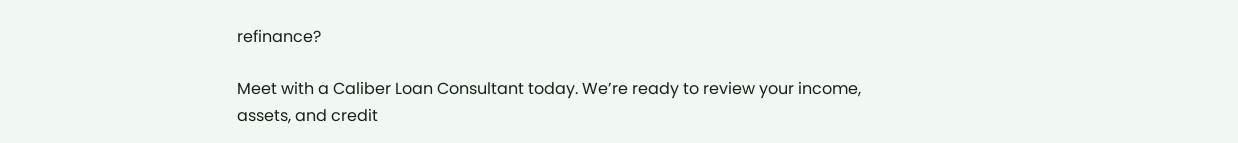refinance?

Meet with a Caliber Loan Consultant today. We’re ready to review your income, assets, and credit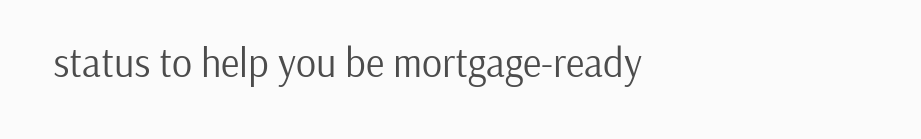status to help you be mortgage-ready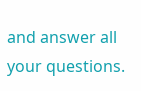and answer all your questions.